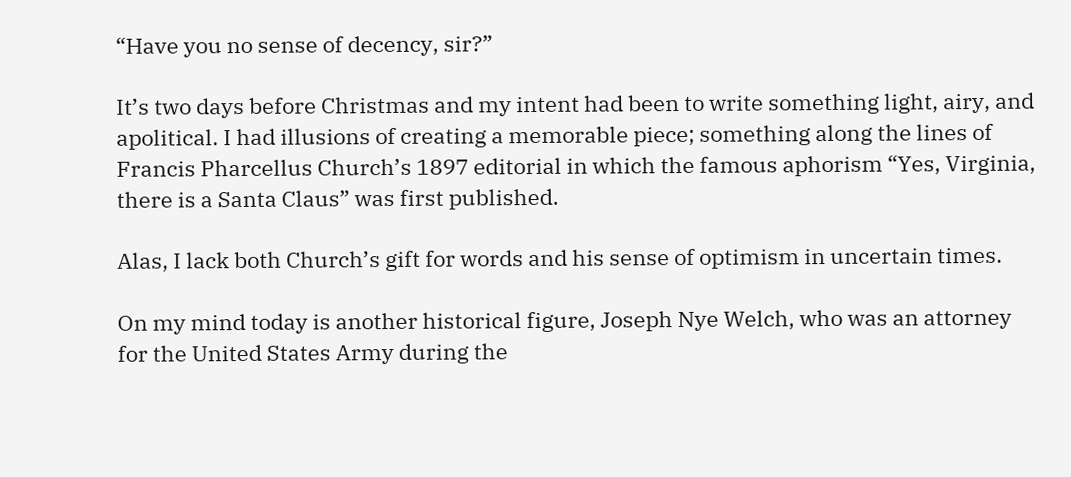“Have you no sense of decency, sir?”

It’s two days before Christmas and my intent had been to write something light, airy, and apolitical. I had illusions of creating a memorable piece; something along the lines of Francis Pharcellus Church’s 1897 editorial in which the famous aphorism “Yes, Virginia, there is a Santa Claus” was first published.

Alas, I lack both Church’s gift for words and his sense of optimism in uncertain times.

On my mind today is another historical figure, Joseph Nye Welch, who was an attorney for the United States Army during the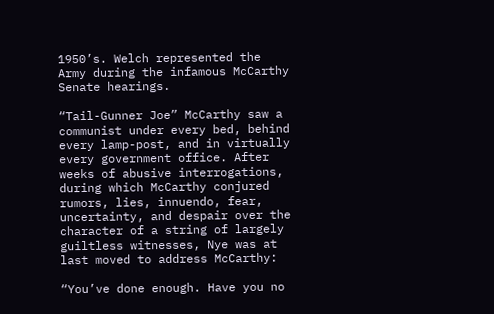1950’s. Welch represented the Army during the infamous McCarthy Senate hearings.

“Tail-Gunner Joe” McCarthy saw a communist under every bed, behind every lamp-post, and in virtually every government office. After weeks of abusive interrogations, during which McCarthy conjured rumors, lies, innuendo, fear, uncertainty, and despair over the character of a string of largely guiltless witnesses, Nye was at last moved to address McCarthy:

“You’ve done enough. Have you no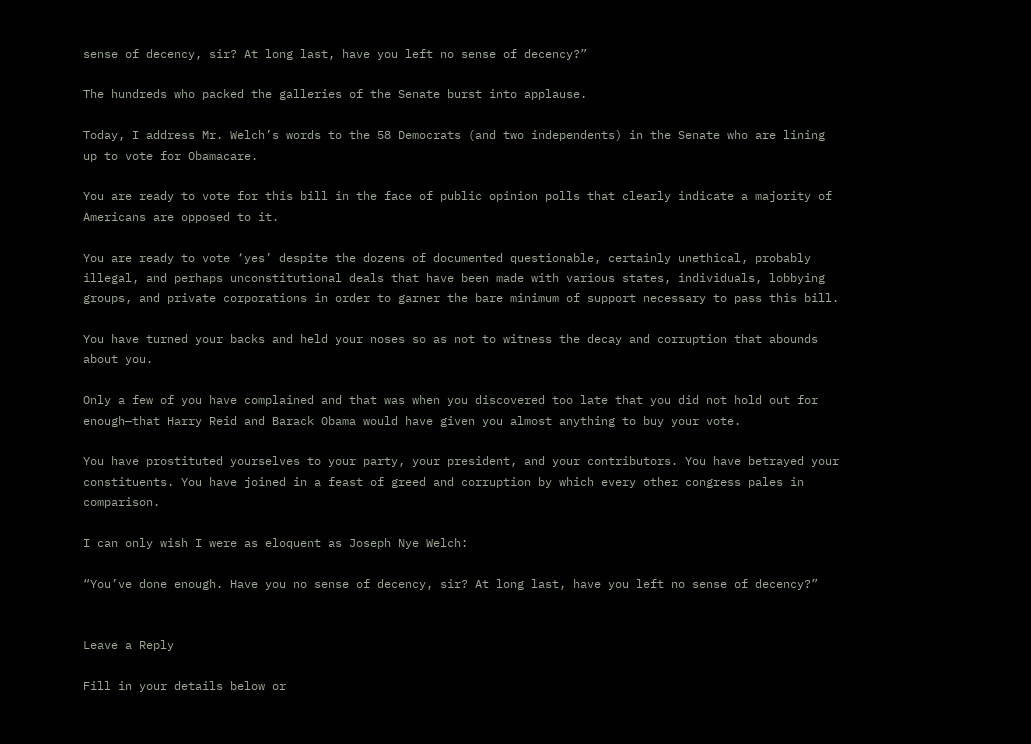sense of decency, sir? At long last, have you left no sense of decency?”

The hundreds who packed the galleries of the Senate burst into applause.

Today, I address Mr. Welch’s words to the 58 Democrats (and two independents) in the Senate who are lining up to vote for Obamacare.

You are ready to vote for this bill in the face of public opinion polls that clearly indicate a majority of Americans are opposed to it.

You are ready to vote ‘yes’ despite the dozens of documented questionable, certainly unethical, probably illegal, and perhaps unconstitutional deals that have been made with various states, individuals, lobbying groups, and private corporations in order to garner the bare minimum of support necessary to pass this bill.

You have turned your backs and held your noses so as not to witness the decay and corruption that abounds about you.

Only a few of you have complained and that was when you discovered too late that you did not hold out for enough—that Harry Reid and Barack Obama would have given you almost anything to buy your vote.

You have prostituted yourselves to your party, your president, and your contributors. You have betrayed your constituents. You have joined in a feast of greed and corruption by which every other congress pales in comparison.

I can only wish I were as eloquent as Joseph Nye Welch:

“You’ve done enough. Have you no sense of decency, sir? At long last, have you left no sense of decency?”


Leave a Reply

Fill in your details below or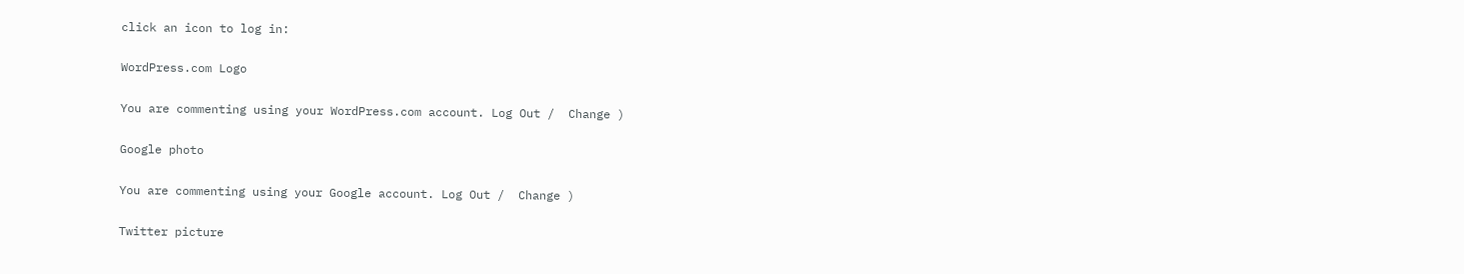click an icon to log in:

WordPress.com Logo

You are commenting using your WordPress.com account. Log Out /  Change )

Google photo

You are commenting using your Google account. Log Out /  Change )

Twitter picture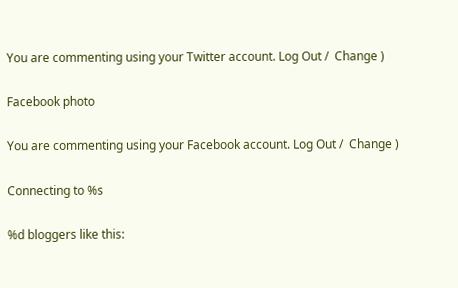You are commenting using your Twitter account. Log Out /  Change )

Facebook photo

You are commenting using your Facebook account. Log Out /  Change )

Connecting to %s

%d bloggers like this: